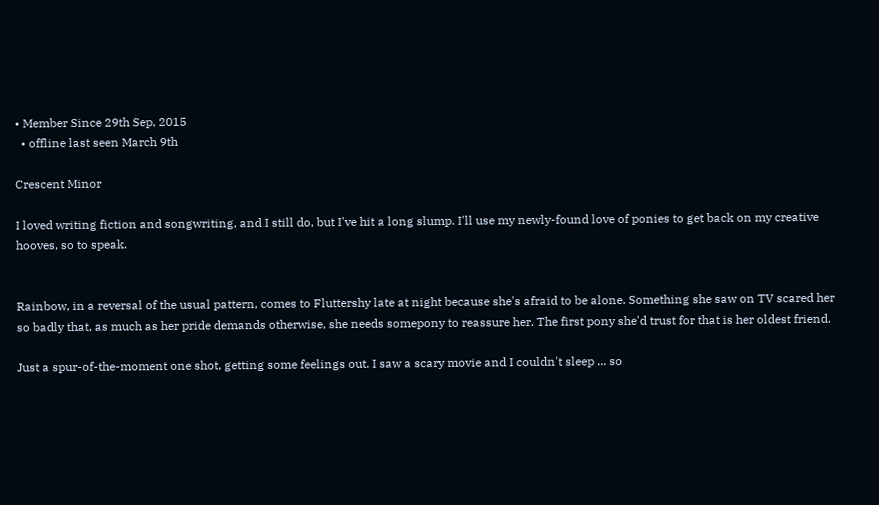• Member Since 29th Sep, 2015
  • offline last seen March 9th

Crescent Minor

I loved writing fiction and songwriting, and I still do, but I've hit a long slump. I'll use my newly-found love of ponies to get back on my creative hooves, so to speak.


Rainbow, in a reversal of the usual pattern, comes to Fluttershy late at night because she's afraid to be alone. Something she saw on TV scared her so badly that, as much as her pride demands otherwise, she needs somepony to reassure her. The first pony she'd trust for that is her oldest friend.

Just a spur-of-the-moment one shot, getting some feelings out. I saw a scary movie and I couldn't sleep ... so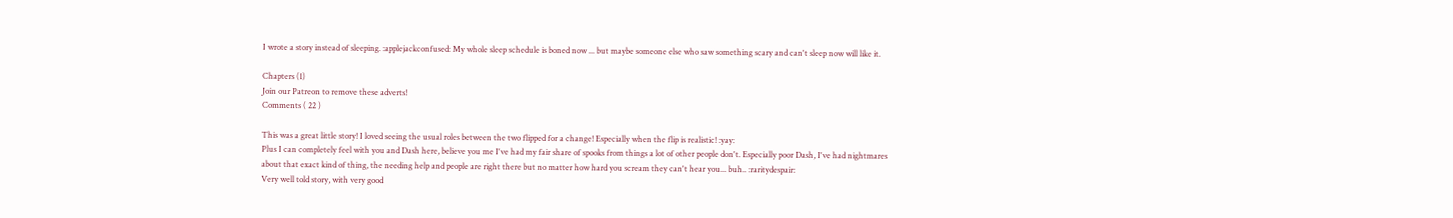I wrote a story instead of sleeping. :applejackconfused: My whole sleep schedule is boned now ... but maybe someone else who saw something scary and can't sleep now will like it.

Chapters (1)
Join our Patreon to remove these adverts!
Comments ( 22 )

This was a great little story! I loved seeing the usual roles between the two flipped for a change! Especially when the flip is realistic! :yay:
Plus I can completely feel with you and Dash here, believe you me I've had my fair share of spooks from things a lot of other people don't. Especially poor Dash, I've had nightmares about that exact kind of thing, the needing help and people are right there but no matter how hard you scream they can't hear you... buh.. :raritydespair:
Very well told story, with very good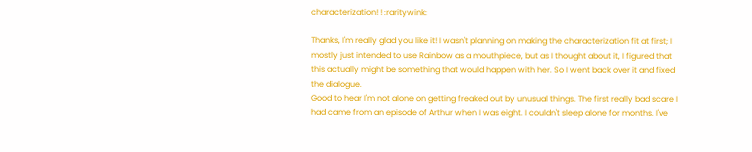characterization! ! :raritywink:

Thanks, I'm really glad you like it! I wasn't planning on making the characterization fit at first; I mostly just intended to use Rainbow as a mouthpiece, but as I thought about it, I figured that this actually might be something that would happen with her. So I went back over it and fixed the dialogue.
Good to hear I'm not alone on getting freaked out by unusual things. The first really bad scare I had came from an episode of Arthur when I was eight. I couldn't sleep alone for months. I've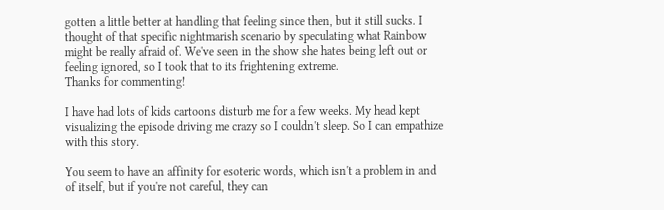gotten a little better at handling that feeling since then, but it still sucks. I thought of that specific nightmarish scenario by speculating what Rainbow might be really afraid of. We've seen in the show she hates being left out or feeling ignored, so I took that to its frightening extreme.
Thanks for commenting!

I have had lots of kids cartoons disturb me for a few weeks. My head kept visualizing the episode driving me crazy so I couldn't sleep. So I can empathize with this story.

You seem to have an affinity for esoteric words, which isn't a problem in and of itself, but if you're not careful, they can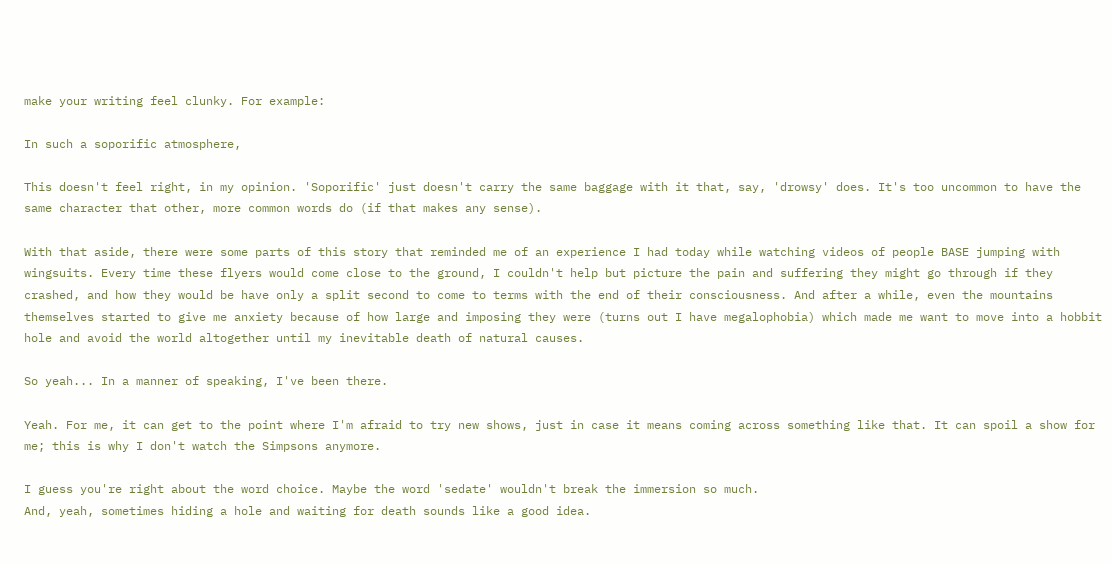make your writing feel clunky. For example:

In such a soporific atmosphere,

This doesn't feel right, in my opinion. 'Soporific' just doesn't carry the same baggage with it that, say, 'drowsy' does. It's too uncommon to have the same character that other, more common words do (if that makes any sense).

With that aside, there were some parts of this story that reminded me of an experience I had today while watching videos of people BASE jumping with wingsuits. Every time these flyers would come close to the ground, I couldn't help but picture the pain and suffering they might go through if they crashed, and how they would be have only a split second to come to terms with the end of their consciousness. And after a while, even the mountains themselves started to give me anxiety because of how large and imposing they were (turns out I have megalophobia) which made me want to move into a hobbit hole and avoid the world altogether until my inevitable death of natural causes.

So yeah... In a manner of speaking, I've been there.

Yeah. For me, it can get to the point where I'm afraid to try new shows, just in case it means coming across something like that. It can spoil a show for me; this is why I don't watch the Simpsons anymore.

I guess you're right about the word choice. Maybe the word 'sedate' wouldn't break the immersion so much.
And, yeah, sometimes hiding a hole and waiting for death sounds like a good idea.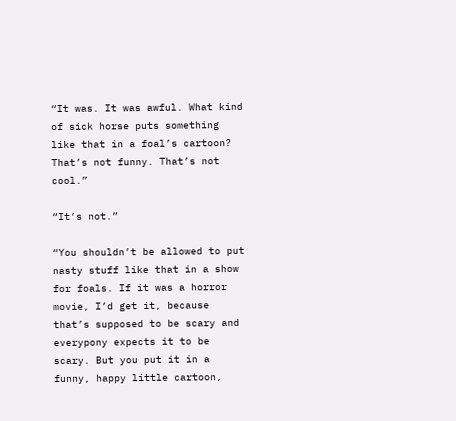“It was. It was awful. What kind of sick horse puts something like that in a foal’s cartoon? That’s not funny. That’s not cool.”

“It’s not.”

“You shouldn’t be allowed to put nasty stuff like that in a show for foals. If it was a horror movie, I’d get it, because that’s supposed to be scary and everypony expects it to be scary. But you put it in a funny, happy little cartoon,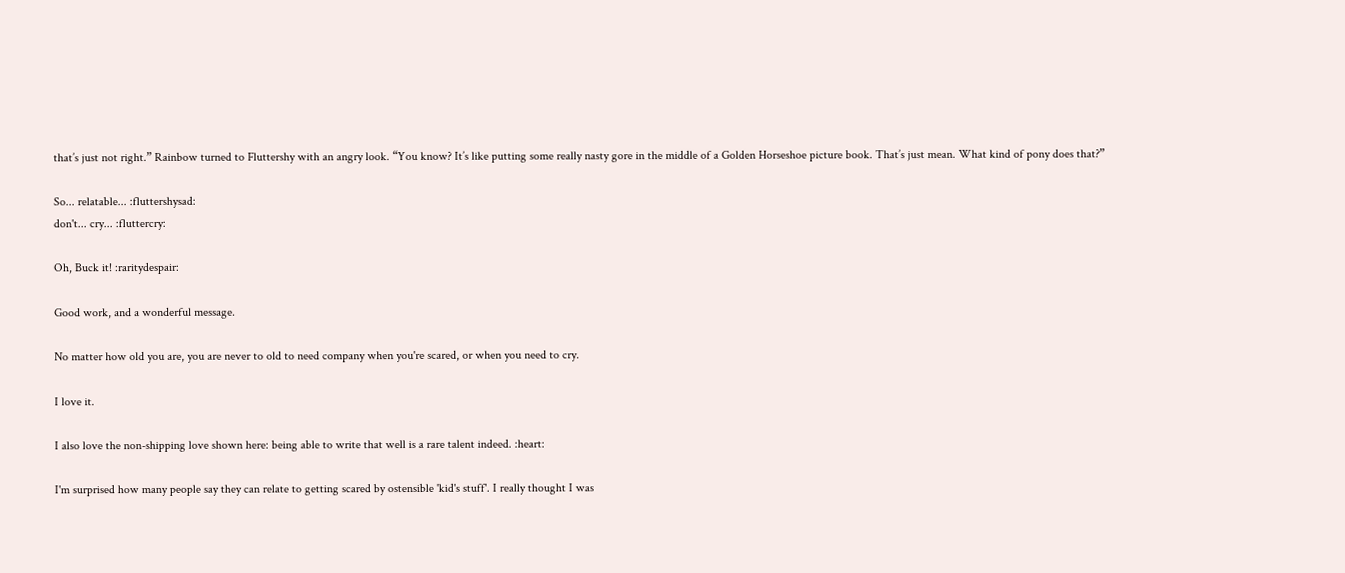that’s just not right.” Rainbow turned to Fluttershy with an angry look. “You know? It’s like putting some really nasty gore in the middle of a Golden Horseshoe picture book. That’s just mean. What kind of pony does that?”

So... relatable... :fluttershysad:
don't... cry... :fluttercry:

Oh, Buck it! :raritydespair:

Good work, and a wonderful message.

No matter how old you are, you are never to old to need company when you're scared, or when you need to cry.

I love it.

I also love the non-shipping love shown here: being able to write that well is a rare talent indeed. :heart:

I'm surprised how many people say they can relate to getting scared by ostensible 'kid's stuff'. I really thought I was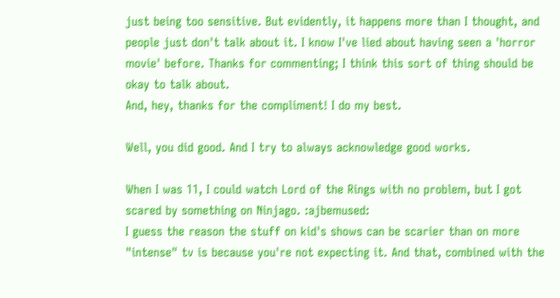just being too sensitive. But evidently, it happens more than I thought, and people just don't talk about it. I know I've lied about having seen a 'horror movie' before. Thanks for commenting; I think this sort of thing should be okay to talk about.
And, hey, thanks for the compliment! I do my best.

Well, you did good. And I try to always acknowledge good works.

When I was 11, I could watch Lord of the Rings with no problem, but I got scared by something on Ninjago. :ajbemused:
I guess the reason the stuff on kid's shows can be scarier than on more "intense" tv is because you're not expecting it. And that, combined with the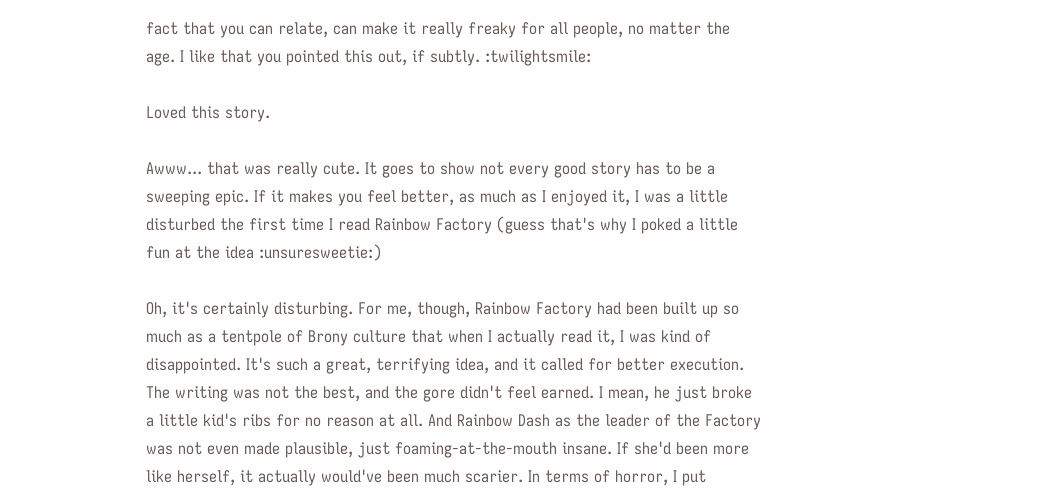fact that you can relate, can make it really freaky for all people, no matter the age. I like that you pointed this out, if subtly. :twilightsmile:

Loved this story.

Awww... that was really cute. It goes to show not every good story has to be a sweeping epic. If it makes you feel better, as much as I enjoyed it, I was a little disturbed the first time I read Rainbow Factory (guess that's why I poked a little fun at the idea :unsuresweetie:)

Oh, it's certainly disturbing. For me, though, Rainbow Factory had been built up so much as a tentpole of Brony culture that when I actually read it, I was kind of disappointed. It's such a great, terrifying idea, and it called for better execution. The writing was not the best, and the gore didn't feel earned. I mean, he just broke a little kid's ribs for no reason at all. And Rainbow Dash as the leader of the Factory was not even made plausible, just foaming-at-the-mouth insane. If she'd been more like herself, it actually would've been much scarier. In terms of horror, I put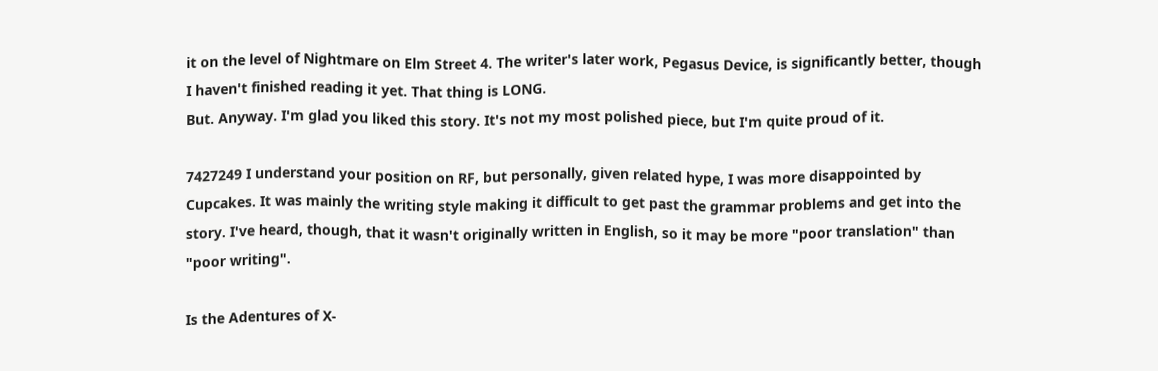it on the level of Nightmare on Elm Street 4. The writer's later work, Pegasus Device, is significantly better, though I haven't finished reading it yet. That thing is LONG.
But. Anyway. I'm glad you liked this story. It's not my most polished piece, but I'm quite proud of it.

7427249 I understand your position on RF, but personally, given related hype, I was more disappointed by Cupcakes. It was mainly the writing style making it difficult to get past the grammar problems and get into the story. I've heard, though, that it wasn't originally written in English, so it may be more "poor translation" than "poor writing".

Is the Adentures of X-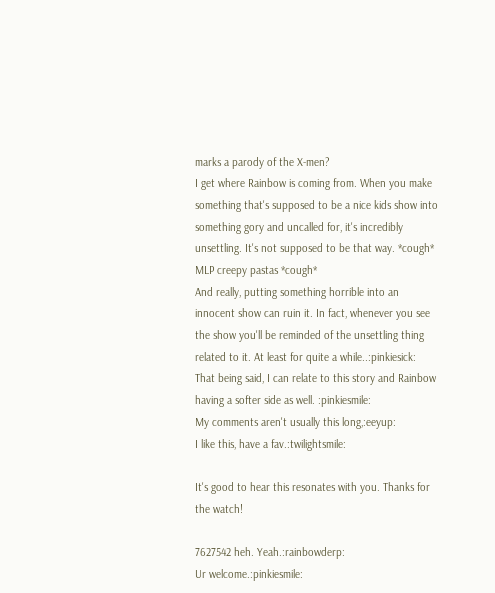marks a parody of the X-men?
I get where Rainbow is coming from. When you make something that's supposed to be a nice kids show into something gory and uncalled for, it's incredibly unsettling. It's not supposed to be that way. *cough* MLP creepy pastas *cough*
And really, putting something horrible into an innocent show can ruin it. In fact, whenever you see the show you'll be reminded of the unsettling thing related to it. At least for quite a while..:pinkiesick:
That being said, I can relate to this story and Rainbow having a softer side as well. :pinkiesmile:
My comments aren't usually this long,:eeyup:
I like this, have a fav.:twilightsmile:

It's good to hear this resonates with you. Thanks for the watch!

7627542 heh. Yeah.:rainbowderp:
Ur welcome.:pinkiesmile: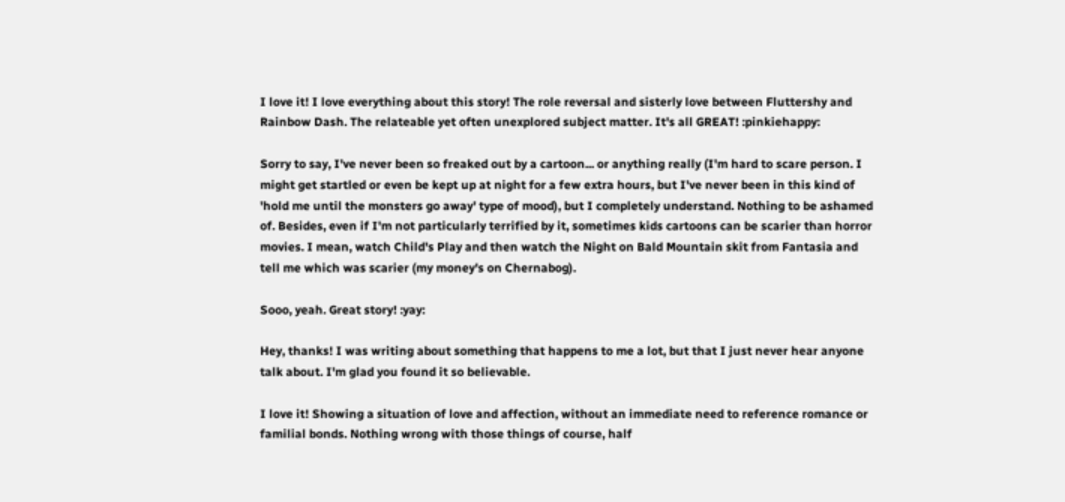I love it! I love everything about this story! The role reversal and sisterly love between Fluttershy and Rainbow Dash. The relateable yet often unexplored subject matter. It's all GREAT! :pinkiehappy:

Sorry to say, I've never been so freaked out by a cartoon... or anything really (I'm hard to scare person. I might get startled or even be kept up at night for a few extra hours, but I've never been in this kind of 'hold me until the monsters go away' type of mood), but I completely understand. Nothing to be ashamed of. Besides, even if I'm not particularly terrified by it, sometimes kids cartoons can be scarier than horror movies. I mean, watch Child's Play and then watch the Night on Bald Mountain skit from Fantasia and tell me which was scarier (my money's on Chernabog).

Sooo, yeah. Great story! :yay:

Hey, thanks! I was writing about something that happens to me a lot, but that I just never hear anyone talk about. I'm glad you found it so believable.

I love it! Showing a situation of love and affection, without an immediate need to reference romance or familial bonds. Nothing wrong with those things of course, half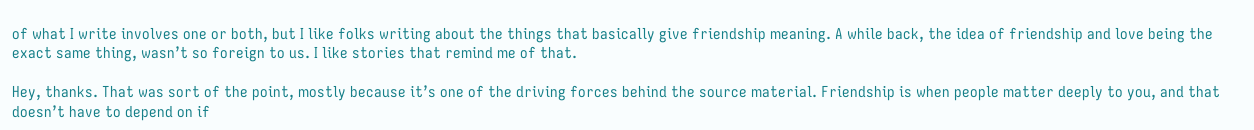of what I write involves one or both, but I like folks writing about the things that basically give friendship meaning. A while back, the idea of friendship and love being the exact same thing, wasn’t so foreign to us. I like stories that remind me of that.

Hey, thanks. That was sort of the point, mostly because it’s one of the driving forces behind the source material. Friendship is when people matter deeply to you, and that doesn’t have to depend on if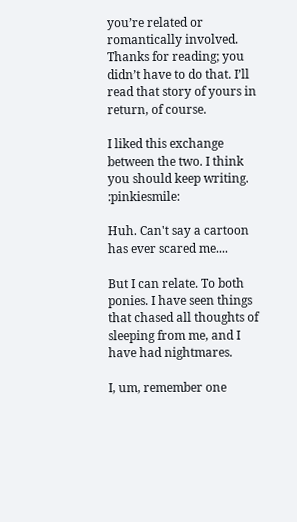you’re related or romantically involved.
Thanks for reading; you didn’t have to do that. I’ll read that story of yours in return, of course.

I liked this exchange between the two. I think you should keep writing. :pinkiesmile:

Huh. Can't say a cartoon has ever scared me....

But I can relate. To both ponies. I have seen things that chased all thoughts of sleeping from me, and I have had nightmares.

I, um, remember one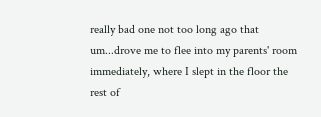really bad one not too long ago that um...drove me to flee into my parents' room immediately, where I slept in the floor the rest of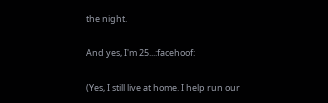the night.

And yes, I'm 25...:facehoof:

(Yes, I still live at home. I help run our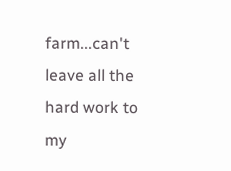farm...can't leave all the hard work to my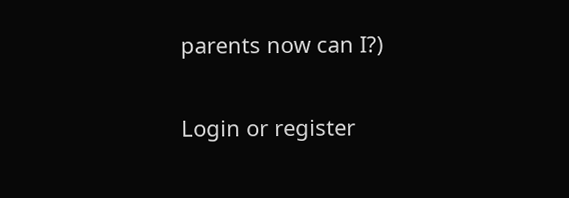parents now can I?)

Login or register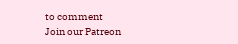to comment
Join our Patreon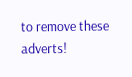to remove these adverts!